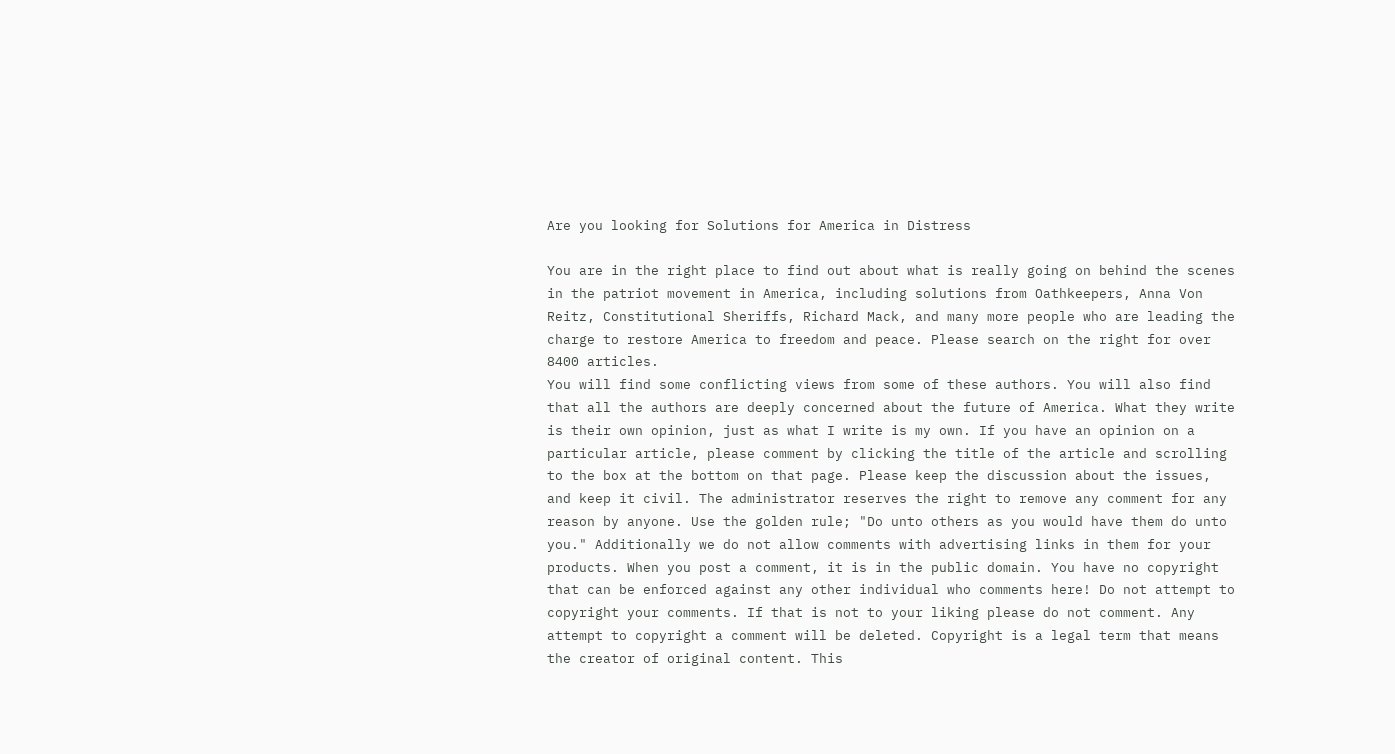Are you looking for Solutions for America in Distress

You are in the right place to find out about what is really going on behind the scenes in the patriot movement in America, including solutions from Oathkeepers, Anna Von Reitz, Constitutional Sheriffs, Richard Mack, and many more people who are leading the charge to restore America to freedom and peace. Please search on the right for over 8400 articles.
You will find some conflicting views from some of these authors. You will also find that all the authors are deeply concerned about the future of America. What they write is their own opinion, just as what I write is my own. If you have an opinion on a particular article, please comment by clicking the title of the article and scrolling to the box at the bottom on that page. Please keep the discussion about the issues, and keep it civil. The administrator reserves the right to remove any comment for any reason by anyone. Use the golden rule; "Do unto others as you would have them do unto you." Additionally we do not allow comments with advertising links in them for your products. When you post a comment, it is in the public domain. You have no copyright that can be enforced against any other individual who comments here! Do not attempt to copyright your comments. If that is not to your liking please do not comment. Any attempt to copyright a comment will be deleted. Copyright is a legal term that means the creator of original content. This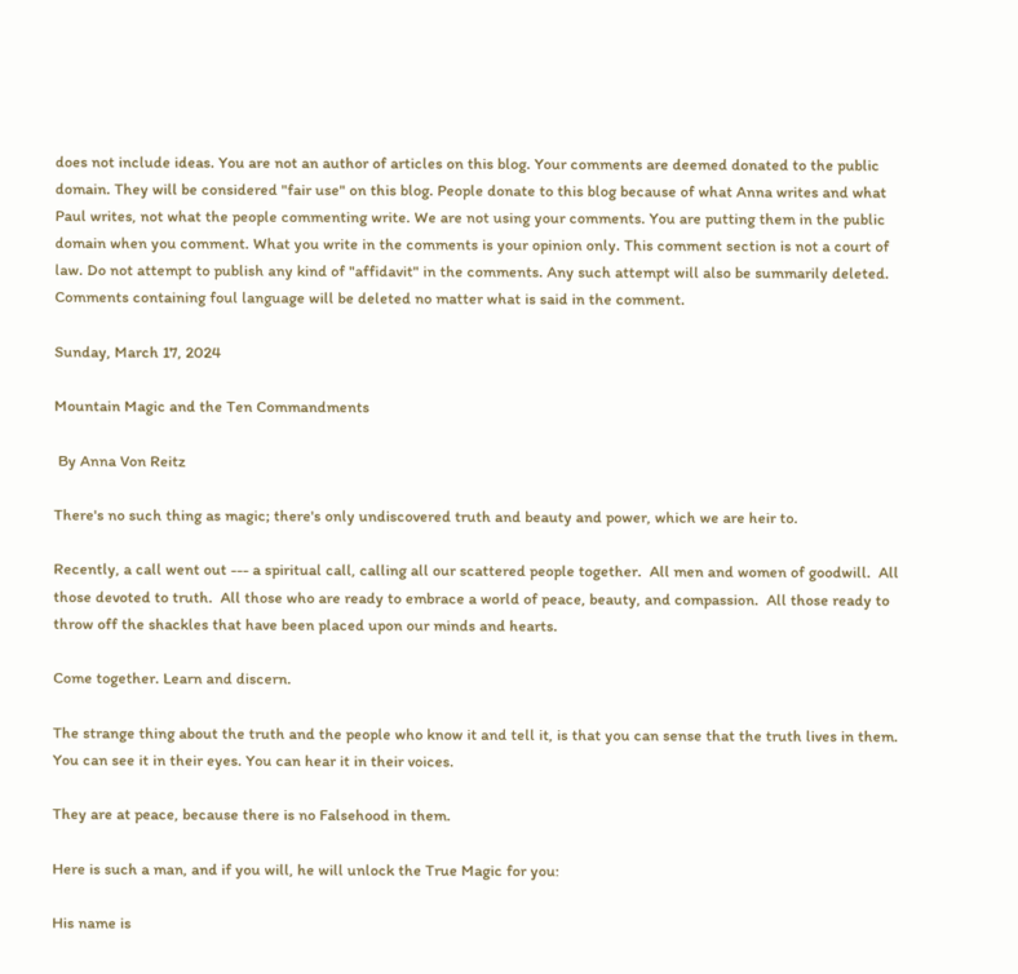does not include ideas. You are not an author of articles on this blog. Your comments are deemed donated to the public domain. They will be considered "fair use" on this blog. People donate to this blog because of what Anna writes and what Paul writes, not what the people commenting write. We are not using your comments. You are putting them in the public domain when you comment. What you write in the comments is your opinion only. This comment section is not a court of law. Do not attempt to publish any kind of "affidavit" in the comments. Any such attempt will also be summarily deleted. Comments containing foul language will be deleted no matter what is said in the comment.

Sunday, March 17, 2024

Mountain Magic and the Ten Commandments

 By Anna Von Reitz

There's no such thing as magic; there's only undiscovered truth and beauty and power, which we are heir to.

Recently, a call went out --- a spiritual call, calling all our scattered people together.  All men and women of goodwill.  All those devoted to truth.  All those who are ready to embrace a world of peace, beauty, and compassion.  All those ready to throw off the shackles that have been placed upon our minds and hearts.

Come together. Learn and discern.

The strange thing about the truth and the people who know it and tell it, is that you can sense that the truth lives in them. You can see it in their eyes. You can hear it in their voices.

They are at peace, because there is no Falsehood in them.

Here is such a man, and if you will, he will unlock the True Magic for you:

His name is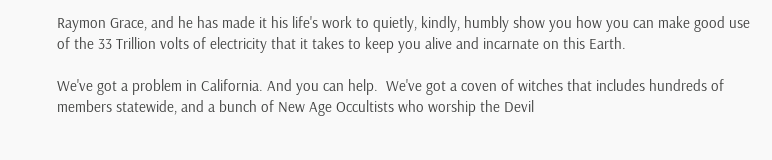Raymon Grace, and he has made it his life's work to quietly, kindly, humbly show you how you can make good use of the 33 Trillion volts of electricity that it takes to keep you alive and incarnate on this Earth.

We've got a problem in California. And you can help.  We've got a coven of witches that includes hundreds of members statewide, and a bunch of New Age Occultists who worship the Devil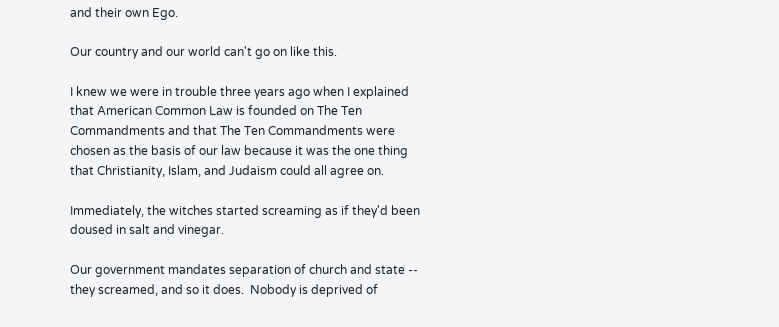and their own Ego.

Our country and our world can't go on like this.

I knew we were in trouble three years ago when I explained that American Common Law is founded on The Ten Commandments and that The Ten Commandments were chosen as the basis of our law because it was the one thing that Christianity, Islam, and Judaism could all agree on.

Immediately, the witches started screaming as if they'd been doused in salt and vinegar.

Our government mandates separation of church and state -- they screamed, and so it does.  Nobody is deprived of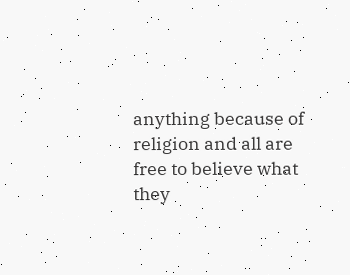anything because of religion and all are free to believe what they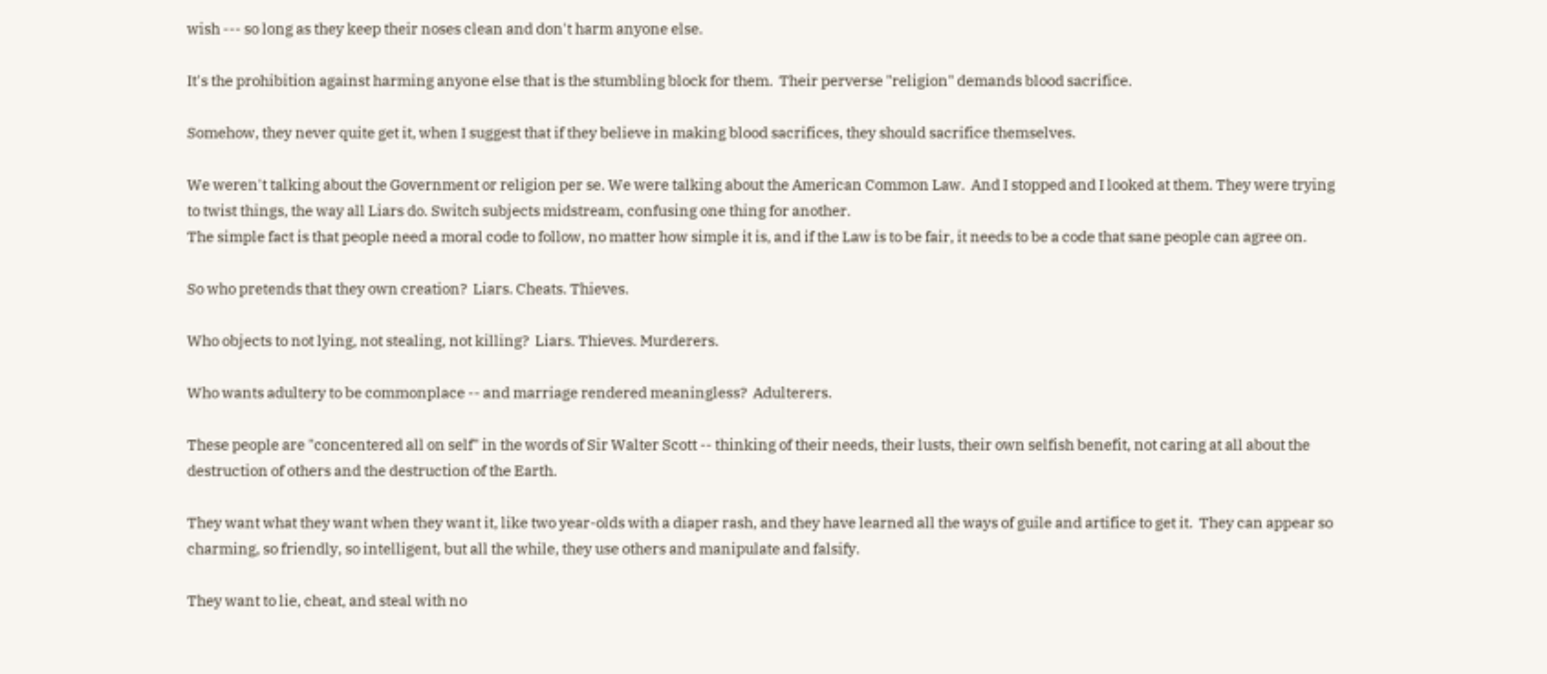wish --- so long as they keep their noses clean and don't harm anyone else.

It's the prohibition against harming anyone else that is the stumbling block for them.  Their perverse "religion" demands blood sacrifice.

Somehow, they never quite get it, when I suggest that if they believe in making blood sacrifices, they should sacrifice themselves.

We weren't talking about the Government or religion per se. We were talking about the American Common Law.  And I stopped and I looked at them. They were trying to twist things, the way all Liars do. Switch subjects midstream, confusing one thing for another.
The simple fact is that people need a moral code to follow, no matter how simple it is, and if the Law is to be fair, it needs to be a code that sane people can agree on.

So who pretends that they own creation?  Liars. Cheats. Thieves.

Who objects to not lying, not stealing, not killing?  Liars. Thieves. Murderers.

Who wants adultery to be commonplace -- and marriage rendered meaningless?  Adulterers.

These people are "concentered all on self" in the words of Sir Walter Scott -- thinking of their needs, their lusts, their own selfish benefit, not caring at all about the destruction of others and the destruction of the Earth.

They want what they want when they want it, like two year-olds with a diaper rash, and they have learned all the ways of guile and artifice to get it.  They can appear so charming, so friendly, so intelligent, but all the while, they use others and manipulate and falsify.

They want to lie, cheat, and steal with no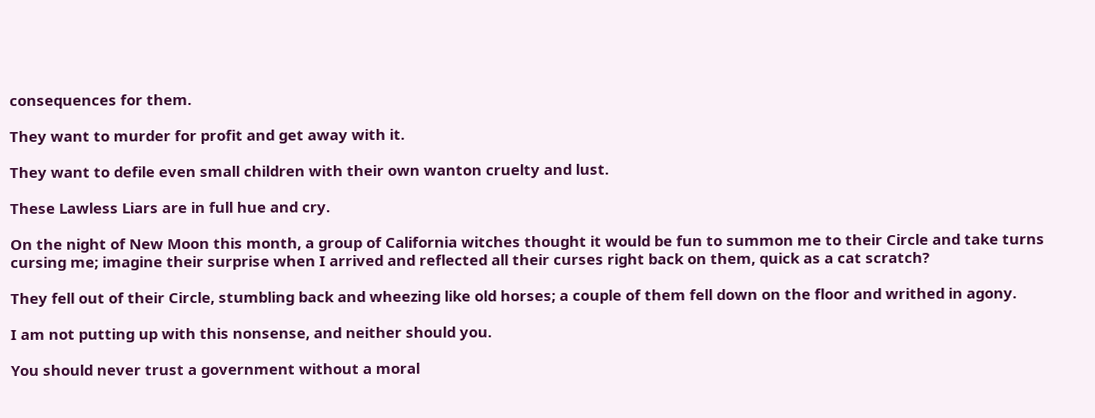consequences for them.

They want to murder for profit and get away with it.

They want to defile even small children with their own wanton cruelty and lust.

These Lawless Liars are in full hue and cry.

On the night of New Moon this month, a group of California witches thought it would be fun to summon me to their Circle and take turns cursing me; imagine their surprise when I arrived and reflected all their curses right back on them, quick as a cat scratch?

They fell out of their Circle, stumbling back and wheezing like old horses; a couple of them fell down on the floor and writhed in agony.

I am not putting up with this nonsense, and neither should you.

You should never trust a government without a moral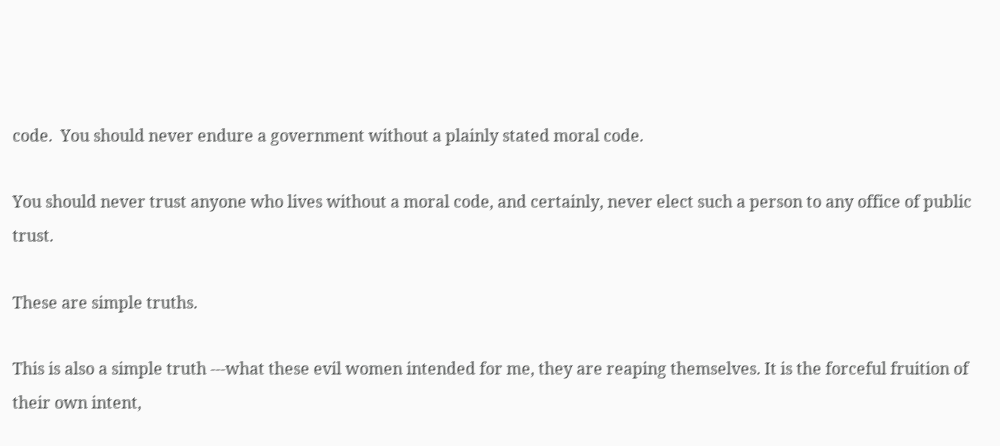code.  You should never endure a government without a plainly stated moral code.

You should never trust anyone who lives without a moral code, and certainly, never elect such a person to any office of public trust.

These are simple truths.

This is also a simple truth ---what these evil women intended for me, they are reaping themselves. It is the forceful fruition of their own intent,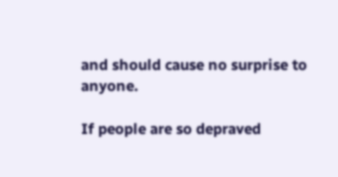and should cause no surprise to anyone.

If people are so depraved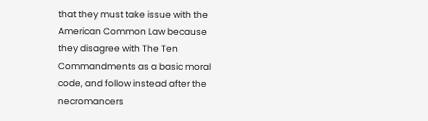that they must take issue with the American Common Law because they disagree with The Ten Commandments as a basic moral code, and follow instead after the necromancers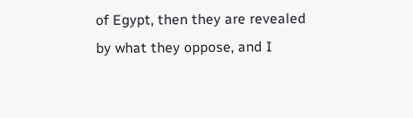of Egypt, then they are revealed by what they oppose, and I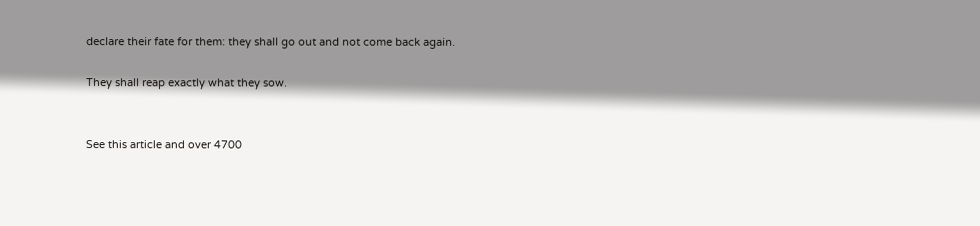declare their fate for them: they shall go out and not come back again.

They shall reap exactly what they sow.


See this article and over 4700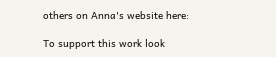others on Anna's website here:

To support this work look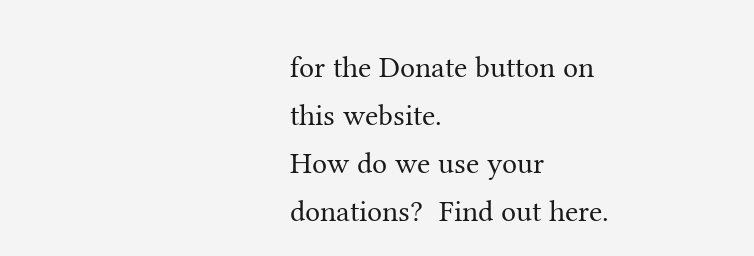for the Donate button on this website.
How do we use your donations?  Find out here.